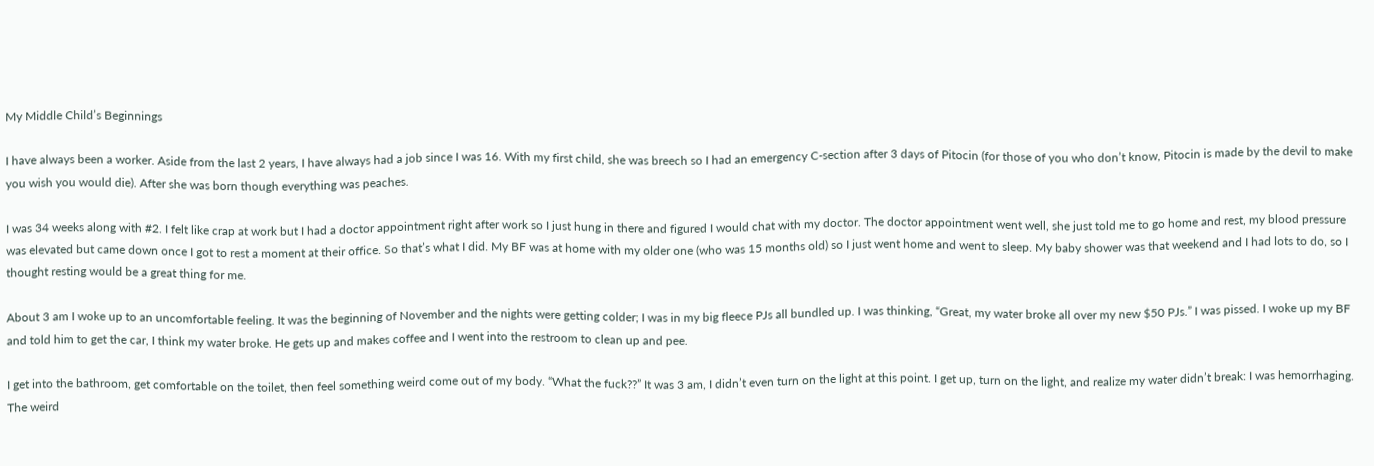My Middle Child’s Beginnings

I have always been a worker. Aside from the last 2 years, I have always had a job since I was 16. With my first child, she was breech so I had an emergency C-section after 3 days of Pitocin (for those of you who don’t know, Pitocin is made by the devil to make you wish you would die). After she was born though everything was peaches.

I was 34 weeks along with #2. I felt like crap at work but I had a doctor appointment right after work so I just hung in there and figured I would chat with my doctor. The doctor appointment went well, she just told me to go home and rest, my blood pressure was elevated but came down once I got to rest a moment at their office. So that’s what I did. My BF was at home with my older one (who was 15 months old) so I just went home and went to sleep. My baby shower was that weekend and I had lots to do, so I thought resting would be a great thing for me.

About 3 am I woke up to an uncomfortable feeling. It was the beginning of November and the nights were getting colder; I was in my big fleece PJs all bundled up. I was thinking, “Great, my water broke all over my new $50 PJs.” I was pissed. I woke up my BF and told him to get the car, I think my water broke. He gets up and makes coffee and I went into the restroom to clean up and pee.

I get into the bathroom, get comfortable on the toilet, then feel something weird come out of my body. “What the fuck??” It was 3 am, I didn’t even turn on the light at this point. I get up, turn on the light, and realize my water didn’t break: I was hemorrhaging. The weird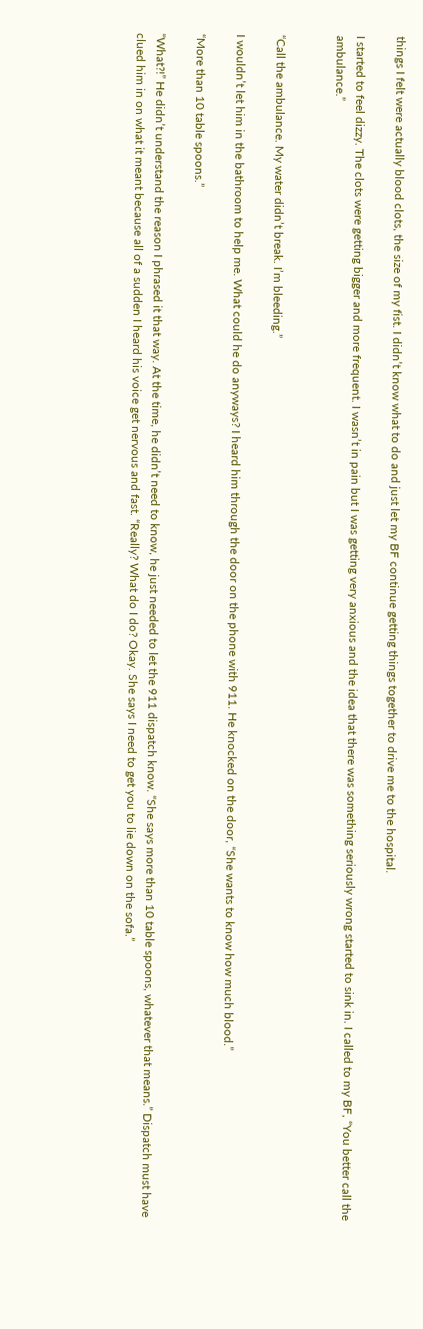things I felt were actually blood clots, the size of my fist. I didn’t know what to do and just let my BF continue getting things together to drive me to the hospital.

I started to feel dizzy. The clots were getting bigger and more frequent. I wasn’t in pain but I was getting very anxious and the idea that there was something seriously wrong started to sink in. I called to my BF, “You better call the ambulance.”


“Call the ambulance. My water didn’t break. I’m bleeding.”

I wouldn’t let him in the bathroom to help me. What could he do anyways? I heard him through the door on the phone with 911. He knocked on the door, “She wants to know how much blood.”

“More than 10 table spoons.”

“What?!” He didn’t understand the reason I phrased it that way. At the time, he didn’t need to know, he just needed to let the 911 dispatch know. “She says more than 10 table spoons, whatever that means.” Dispatch must have clued him in on what it meant because all of a sudden I heard his voice get nervous and fast. “Really? What do I do? Okay. She says I need to get you to lie down on the sofa.”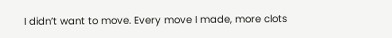I didn’t want to move. Every move I made, more clots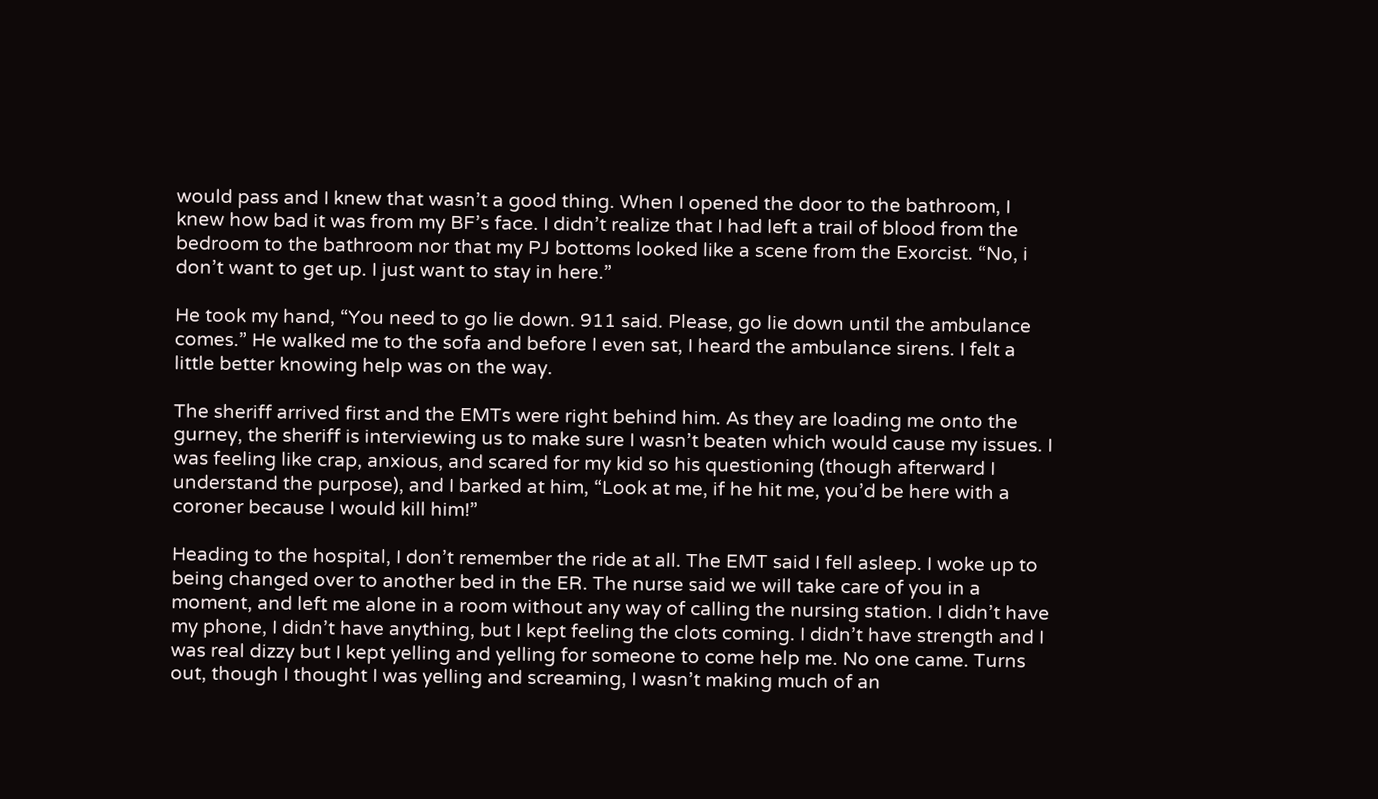would pass and I knew that wasn’t a good thing. When I opened the door to the bathroom, I knew how bad it was from my BF’s face. I didn’t realize that I had left a trail of blood from the bedroom to the bathroom nor that my PJ bottoms looked like a scene from the Exorcist. “No, i don’t want to get up. I just want to stay in here.”

He took my hand, “You need to go lie down. 911 said. Please, go lie down until the ambulance comes.” He walked me to the sofa and before I even sat, I heard the ambulance sirens. I felt a little better knowing help was on the way.

The sheriff arrived first and the EMTs were right behind him. As they are loading me onto the gurney, the sheriff is interviewing us to make sure I wasn’t beaten which would cause my issues. I was feeling like crap, anxious, and scared for my kid so his questioning (though afterward I understand the purpose), and I barked at him, “Look at me, if he hit me, you’d be here with a coroner because I would kill him!”

Heading to the hospital, I don’t remember the ride at all. The EMT said I fell asleep. I woke up to being changed over to another bed in the ER. The nurse said we will take care of you in a moment, and left me alone in a room without any way of calling the nursing station. I didn’t have my phone, I didn’t have anything, but I kept feeling the clots coming. I didn’t have strength and I was real dizzy but I kept yelling and yelling for someone to come help me. No one came. Turns out, though I thought I was yelling and screaming, I wasn’t making much of an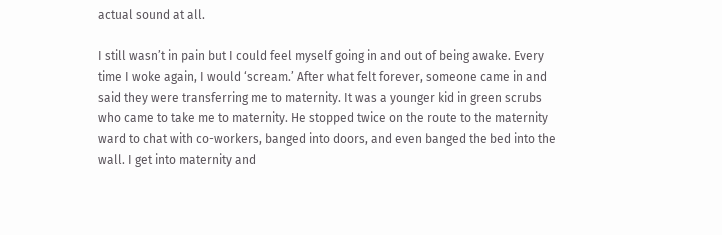actual sound at all.

I still wasn’t in pain but I could feel myself going in and out of being awake. Every time I woke again, I would ‘scream.’ After what felt forever, someone came in and said they were transferring me to maternity. It was a younger kid in green scrubs who came to take me to maternity. He stopped twice on the route to the maternity ward to chat with co-workers, banged into doors, and even banged the bed into the wall. I get into maternity and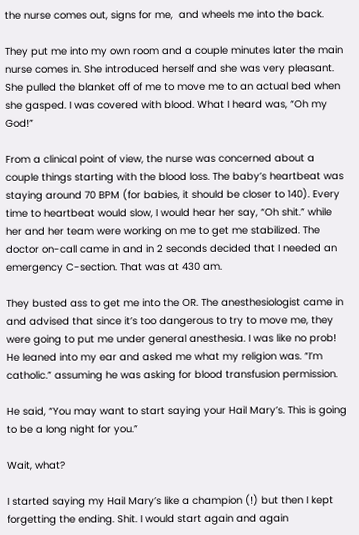the nurse comes out, signs for me,  and wheels me into the back.

They put me into my own room and a couple minutes later the main nurse comes in. She introduced herself and she was very pleasant. She pulled the blanket off of me to move me to an actual bed when she gasped. I was covered with blood. What I heard was, “Oh my God!”

From a clinical point of view, the nurse was concerned about a couple things starting with the blood loss. The baby’s heartbeat was staying around 70 BPM (for babies, it should be closer to 140). Every time to heartbeat would slow, I would hear her say, “Oh shit.” while her and her team were working on me to get me stabilized. The doctor on-call came in and in 2 seconds decided that I needed an emergency C-section. That was at 430 am.

They busted ass to get me into the OR. The anesthesiologist came in and advised that since it’s too dangerous to try to move me, they were going to put me under general anesthesia. I was like no prob! He leaned into my ear and asked me what my religion was. “I’m catholic.” assuming he was asking for blood transfusion permission.

He said, “You may want to start saying your Hail Mary’s. This is going to be a long night for you.”

Wait, what?

I started saying my Hail Mary’s like a champion (!) but then I kept forgetting the ending. Shit. I would start again and again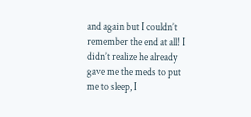and again but I couldn’t remember the end at all! I didn’t realize he already gave me the meds to put me to sleep, I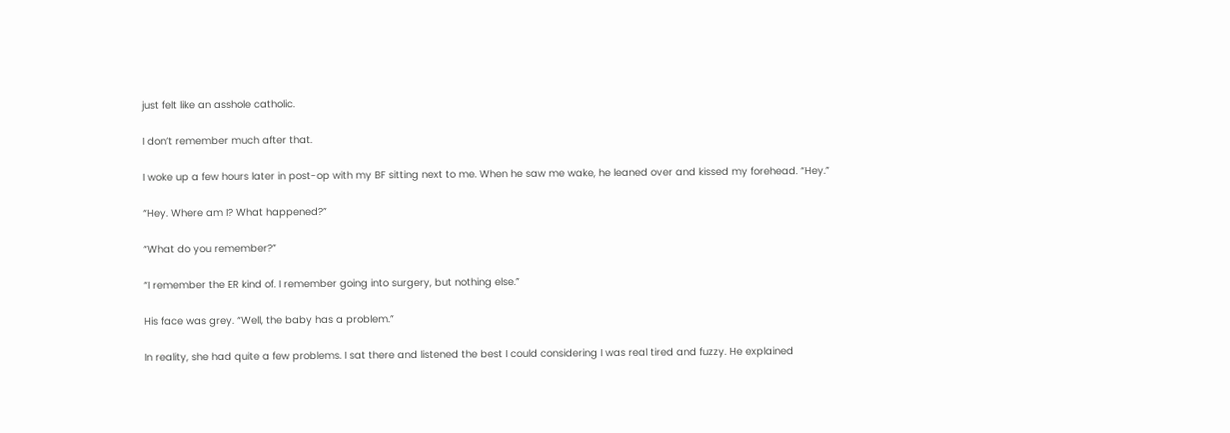just felt like an asshole catholic.

I don’t remember much after that.

I woke up a few hours later in post-op with my BF sitting next to me. When he saw me wake, he leaned over and kissed my forehead. “Hey.”

“Hey. Where am I? What happened?”

“What do you remember?”

“I remember the ER kind of. I remember going into surgery, but nothing else.”

His face was grey. “Well, the baby has a problem.”

In reality, she had quite a few problems. I sat there and listened the best I could considering I was real tired and fuzzy. He explained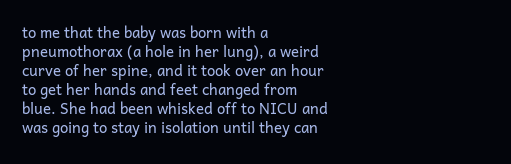to me that the baby was born with a pneumothorax (a hole in her lung), a weird curve of her spine, and it took over an hour to get her hands and feet changed from blue. She had been whisked off to NICU and was going to stay in isolation until they can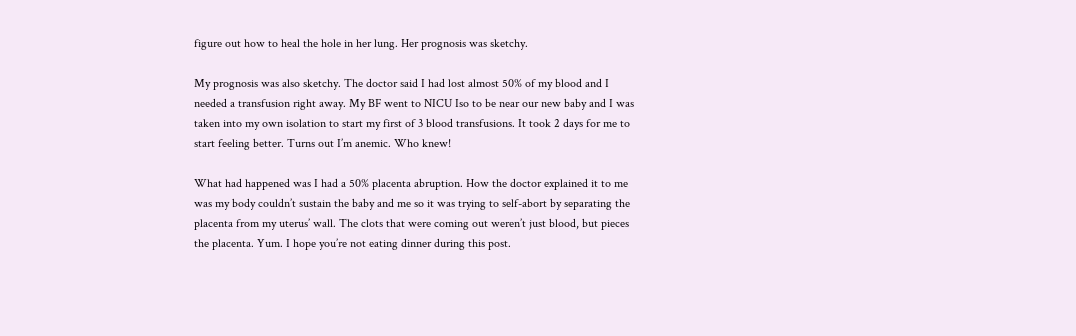figure out how to heal the hole in her lung. Her prognosis was sketchy.

My prognosis was also sketchy. The doctor said I had lost almost 50% of my blood and I needed a transfusion right away. My BF went to NICU Iso to be near our new baby and I was taken into my own isolation to start my first of 3 blood transfusions. It took 2 days for me to start feeling better. Turns out I’m anemic. Who knew!

What had happened was I had a 50% placenta abruption. How the doctor explained it to me was my body couldn’t sustain the baby and me so it was trying to self-abort by separating the placenta from my uterus’ wall. The clots that were coming out weren’t just blood, but pieces the placenta. Yum. I hope you’re not eating dinner during this post.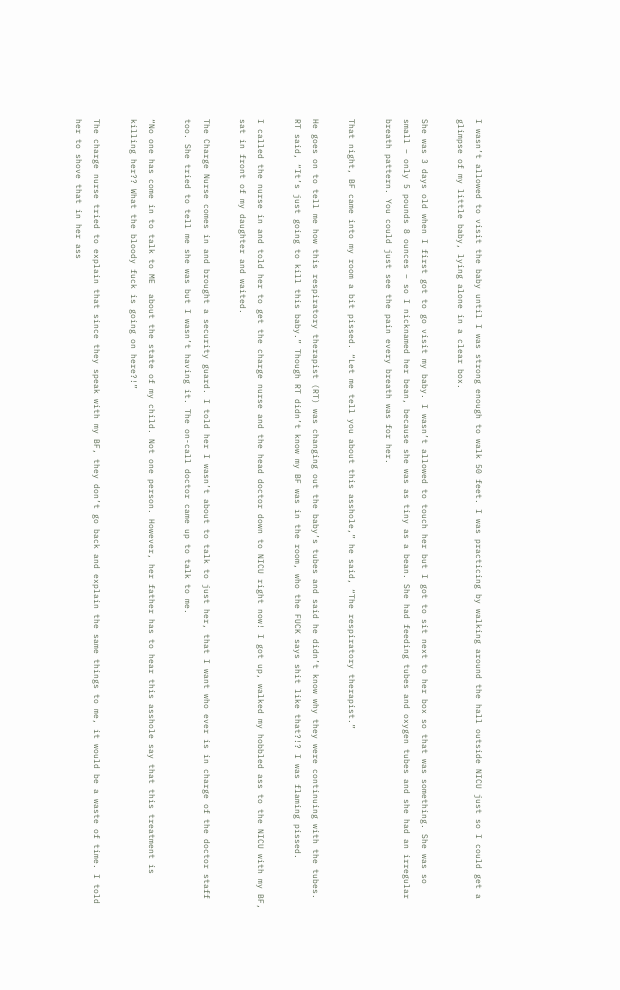I wasn’t allowed to visit the baby until I was strong enough to walk 50 feet. I was practicing by walking around the hall outside NICU just so I could get a glimpse of my little baby, lying alone in a clear box.

She was 3 days old when I first got to go visit my baby. I wasn’t allowed to touch her but I got to sit next to her box so that was something. She was so small – only 5 pounds 8 ounces – so I nicknamed her bean, because she was as tiny as a bean. She had feeding tubes and oxygen tubes and she had an irregular breath pattern. You could just see the pain every breath was for her.

That night, BF came into my room a bit pissed. “Let me tell you about this asshole,” he said, “The respiratory therapist.”

He goes on to tell me how this respiratory therapist (RT) was changing out the baby’s tubes and said he didn’t know why they were continuing with the tubes. RT said, “It’s just going to kill this baby.” Though RT didn’t know my BF was in the room, who the FUCK says shit like that?!? I was flaming pissed.

I called the nurse in and told her to get the charge nurse and the head doctor down to NICU right now! I got up, walked my hobbled ass to the NICU with my BF, sat in front of my daughter and waited.

The Charge Nurse comes in and brought a security guard. I told her I wasn’t about to talk to just her, that I want who ever is in charge of the doctor staff too. She tried to tell me she was but I wasn’t having it. The on-call doctor came up to talk to me.

“No one has come in to talk to ME  about the state of my child. Not one person. However, her father has to hear this asshole say that this treatment is killing her?? What the bloody fuck is going on here?!”

The charge nurse tried to explain that since they speak with my BF, they don’t go back and explain the same things to me, it would be a waste of time. I told her to shove that in her ass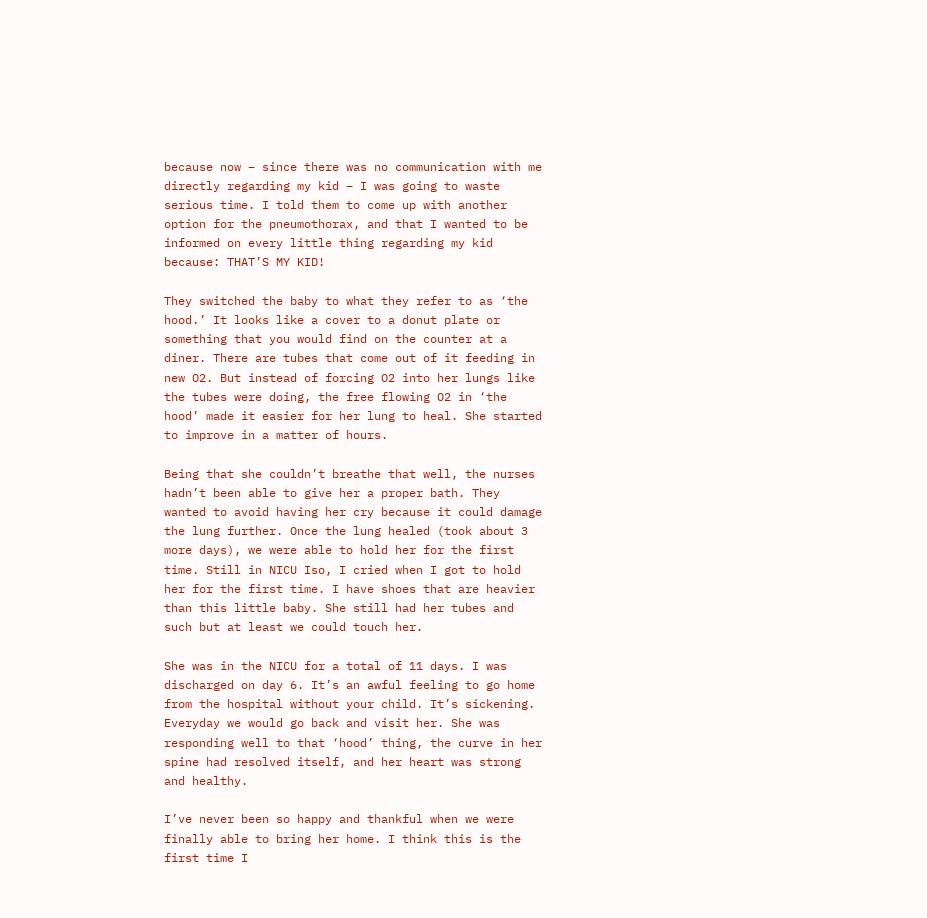because now – since there was no communication with me directly regarding my kid – I was going to waste serious time. I told them to come up with another option for the pneumothorax, and that I wanted to be informed on every little thing regarding my kid because: THAT’S MY KID!

They switched the baby to what they refer to as ‘the hood.’ It looks like a cover to a donut plate or something that you would find on the counter at a diner. There are tubes that come out of it feeding in new O2. But instead of forcing O2 into her lungs like the tubes were doing, the free flowing O2 in ‘the hood’ made it easier for her lung to heal. She started to improve in a matter of hours.

Being that she couldn’t breathe that well, the nurses hadn’t been able to give her a proper bath. They wanted to avoid having her cry because it could damage the lung further. Once the lung healed (took about 3 more days), we were able to hold her for the first time. Still in NICU Iso, I cried when I got to hold her for the first time. I have shoes that are heavier than this little baby. She still had her tubes and such but at least we could touch her.

She was in the NICU for a total of 11 days. I was discharged on day 6. It’s an awful feeling to go home from the hospital without your child. It’s sickening. Everyday we would go back and visit her. She was responding well to that ‘hood’ thing, the curve in her spine had resolved itself, and her heart was strong and healthy.

I’ve never been so happy and thankful when we were finally able to bring her home. I think this is the first time I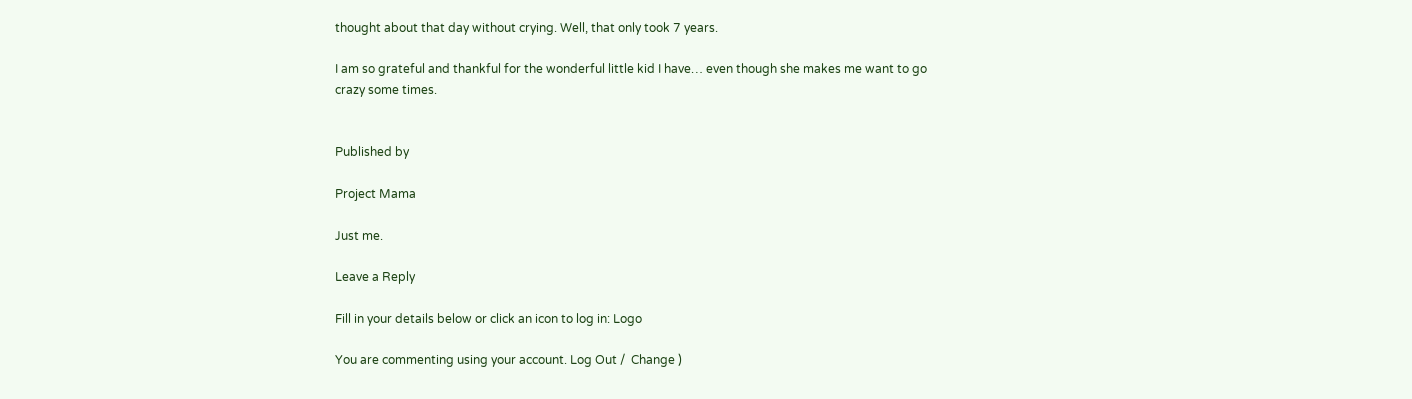thought about that day without crying. Well, that only took 7 years.

I am so grateful and thankful for the wonderful little kid I have… even though she makes me want to go crazy some times.


Published by

Project Mama

Just me.

Leave a Reply

Fill in your details below or click an icon to log in: Logo

You are commenting using your account. Log Out /  Change )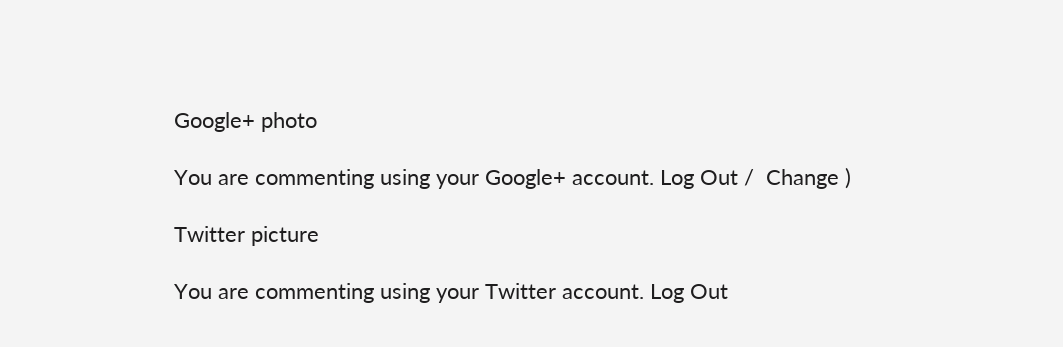Google+ photo

You are commenting using your Google+ account. Log Out /  Change )

Twitter picture

You are commenting using your Twitter account. Log Out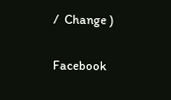/  Change )

Facebook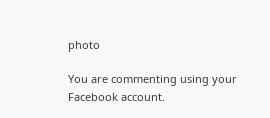photo

You are commenting using your Facebook account.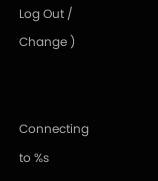Log Out /  Change )


Connecting to %s